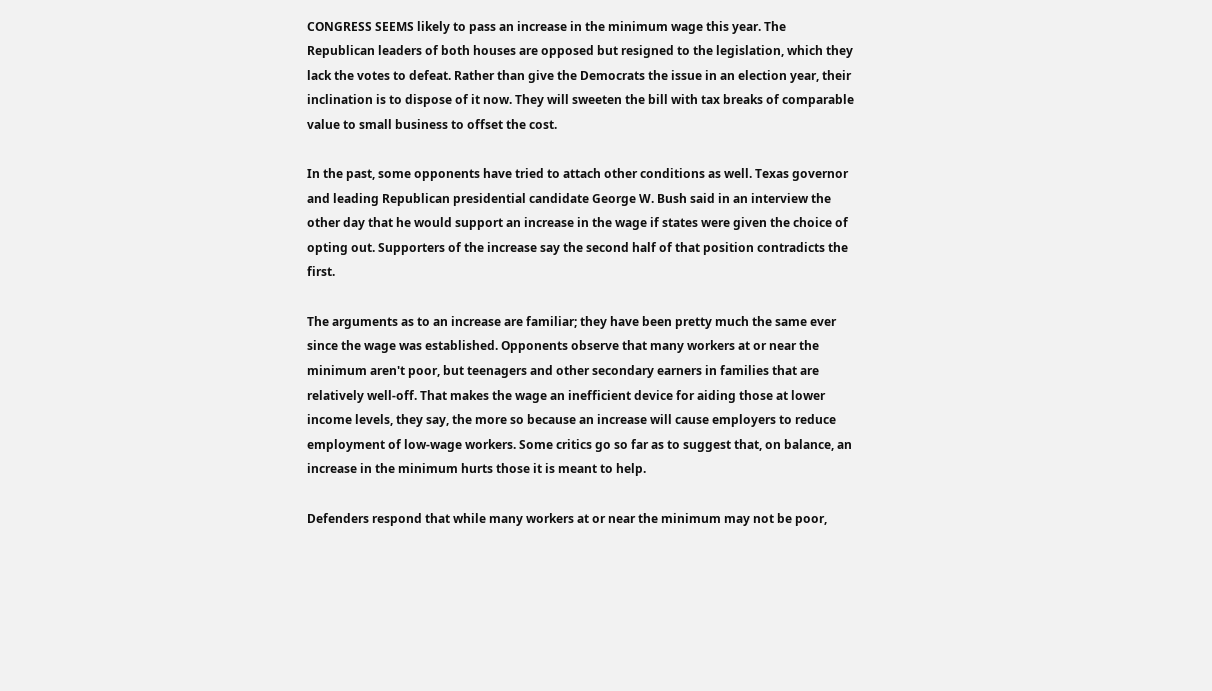CONGRESS SEEMS likely to pass an increase in the minimum wage this year. The Republican leaders of both houses are opposed but resigned to the legislation, which they lack the votes to defeat. Rather than give the Democrats the issue in an election year, their inclination is to dispose of it now. They will sweeten the bill with tax breaks of comparable value to small business to offset the cost.

In the past, some opponents have tried to attach other conditions as well. Texas governor and leading Republican presidential candidate George W. Bush said in an interview the other day that he would support an increase in the wage if states were given the choice of opting out. Supporters of the increase say the second half of that position contradicts the first.

The arguments as to an increase are familiar; they have been pretty much the same ever since the wage was established. Opponents observe that many workers at or near the minimum aren't poor, but teenagers and other secondary earners in families that are relatively well-off. That makes the wage an inefficient device for aiding those at lower income levels, they say, the more so because an increase will cause employers to reduce employment of low-wage workers. Some critics go so far as to suggest that, on balance, an increase in the minimum hurts those it is meant to help.

Defenders respond that while many workers at or near the minimum may not be poor,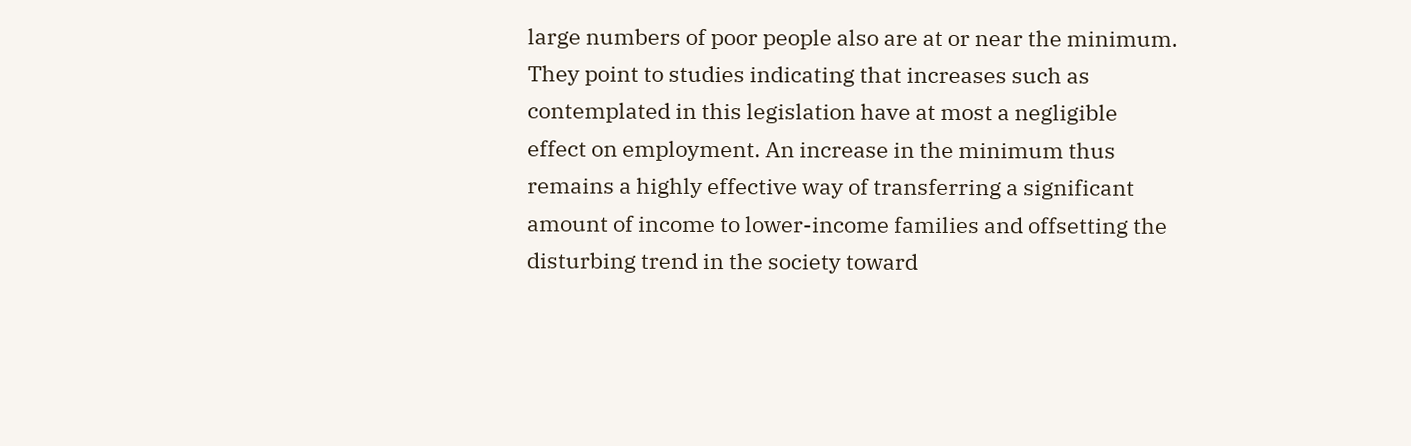large numbers of poor people also are at or near the minimum. They point to studies indicating that increases such as contemplated in this legislation have at most a negligible effect on employment. An increase in the minimum thus remains a highly effective way of transferring a significant amount of income to lower-income families and offsetting the disturbing trend in the society toward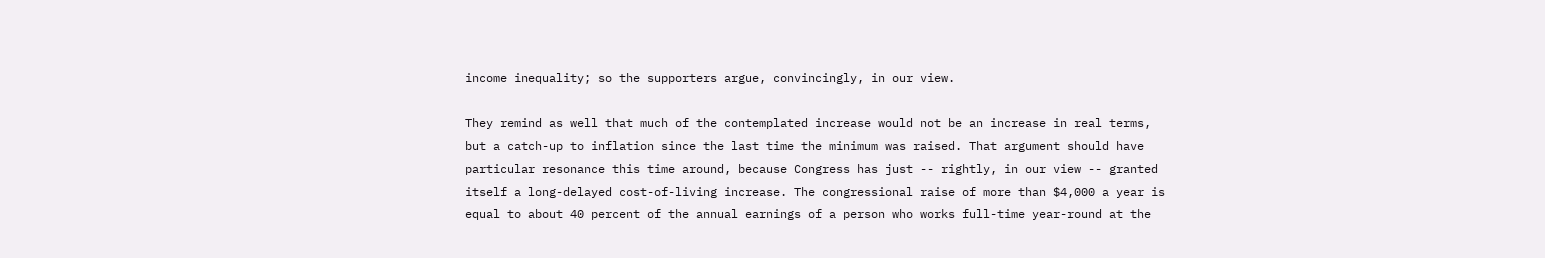income inequality; so the supporters argue, convincingly, in our view.

They remind as well that much of the contemplated increase would not be an increase in real terms, but a catch-up to inflation since the last time the minimum was raised. That argument should have particular resonance this time around, because Congress has just -- rightly, in our view -- granted itself a long-delayed cost-of-living increase. The congressional raise of more than $4,000 a year is equal to about 40 percent of the annual earnings of a person who works full-time year-round at the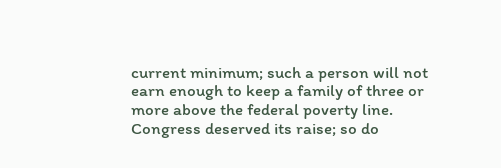current minimum; such a person will not earn enough to keep a family of three or more above the federal poverty line. Congress deserved its raise; so do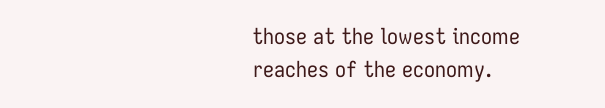those at the lowest income reaches of the economy.